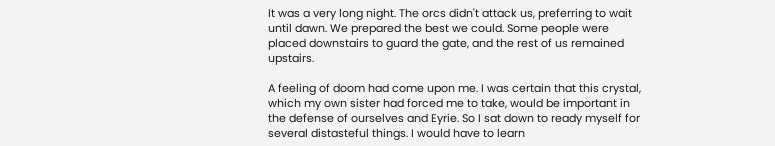It was a very long night. The orcs didn't attack us, preferring to wait until dawn. We prepared the best we could. Some people were placed downstairs to guard the gate, and the rest of us remained upstairs.

A feeling of doom had come upon me. I was certain that this crystal, which my own sister had forced me to take, would be important in the defense of ourselves and Eyrie. So I sat down to ready myself for several distasteful things. I would have to learn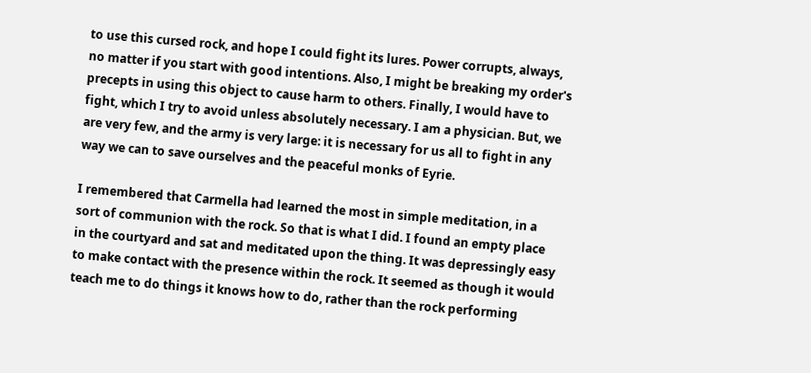to use this cursed rock, and hope I could fight its lures. Power corrupts, always, no matter if you start with good intentions. Also, I might be breaking my order's precepts in using this object to cause harm to others. Finally, I would have to fight, which I try to avoid unless absolutely necessary. I am a physician. But, we are very few, and the army is very large: it is necessary for us all to fight in any way we can to save ourselves and the peaceful monks of Eyrie.

I remembered that Carmella had learned the most in simple meditation, in a sort of communion with the rock. So that is what I did. I found an empty place in the courtyard and sat and meditated upon the thing. It was depressingly easy to make contact with the presence within the rock. It seemed as though it would teach me to do things it knows how to do, rather than the rock performing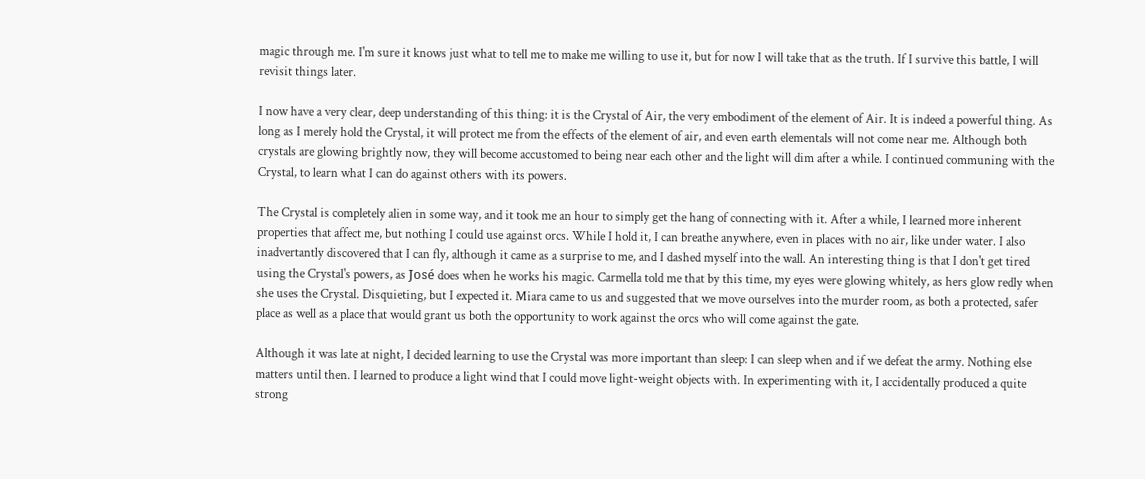magic through me. I'm sure it knows just what to tell me to make me willing to use it, but for now I will take that as the truth. If I survive this battle, I will revisit things later.

I now have a very clear, deep understanding of this thing: it is the Crystal of Air, the very embodiment of the element of Air. It is indeed a powerful thing. As long as I merely hold the Crystal, it will protect me from the effects of the element of air, and even earth elementals will not come near me. Although both crystals are glowing brightly now, they will become accustomed to being near each other and the light will dim after a while. I continued communing with the Crystal, to learn what I can do against others with its powers.

The Crystal is completely alien in some way, and it took me an hour to simply get the hang of connecting with it. After a while, I learned more inherent properties that affect me, but nothing I could use against orcs. While I hold it, I can breathe anywhere, even in places with no air, like under water. I also inadvertantly discovered that I can fly, although it came as a surprise to me, and I dashed myself into the wall. An interesting thing is that I don't get tired using the Crystal's powers, as José does when he works his magic. Carmella told me that by this time, my eyes were glowing whitely, as hers glow redly when she uses the Crystal. Disquieting, but I expected it. Miara came to us and suggested that we move ourselves into the murder room, as both a protected, safer place as well as a place that would grant us both the opportunity to work against the orcs who will come against the gate.

Although it was late at night, I decided learning to use the Crystal was more important than sleep: I can sleep when and if we defeat the army. Nothing else matters until then. I learned to produce a light wind that I could move light-weight objects with. In experimenting with it, I accidentally produced a quite strong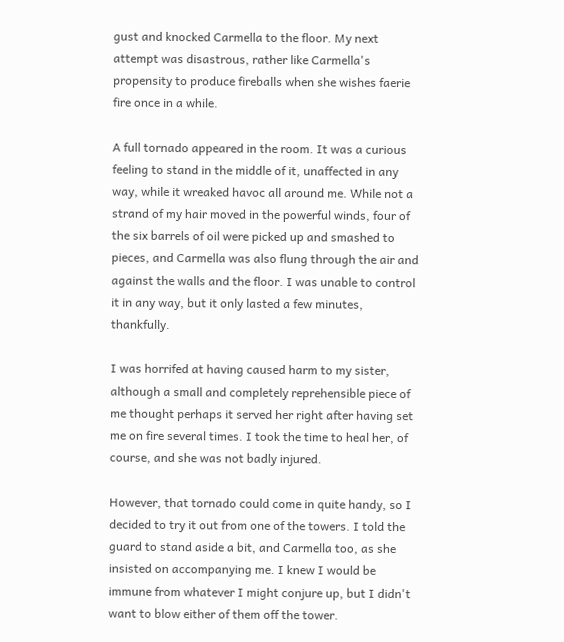gust and knocked Carmella to the floor. My next attempt was disastrous, rather like Carmella's propensity to produce fireballs when she wishes faerie fire once in a while.

A full tornado appeared in the room. It was a curious feeling to stand in the middle of it, unaffected in any way, while it wreaked havoc all around me. While not a strand of my hair moved in the powerful winds, four of the six barrels of oil were picked up and smashed to pieces, and Carmella was also flung through the air and against the walls and the floor. I was unable to control it in any way, but it only lasted a few minutes, thankfully.

I was horrifed at having caused harm to my sister, although a small and completely reprehensible piece of me thought perhaps it served her right after having set me on fire several times. I took the time to heal her, of course, and she was not badly injured.

However, that tornado could come in quite handy, so I decided to try it out from one of the towers. I told the guard to stand aside a bit, and Carmella too, as she insisted on accompanying me. I knew I would be immune from whatever I might conjure up, but I didn't want to blow either of them off the tower.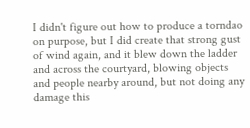I didn't figure out how to produce a torndao on purpose, but I did create that strong gust of wind again, and it blew down the ladder and across the courtyard, blowing objects and people nearby around, but not doing any damage this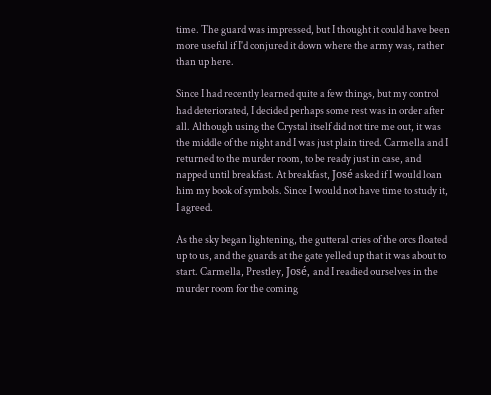time. The guard was impressed, but I thought it could have been more useful if I'd conjured it down where the army was, rather than up here.

Since I had recently learned quite a few things, but my control had deteriorated, I decided perhaps some rest was in order after all. Although using the Crystal itself did not tire me out, it was the middle of the night and I was just plain tired. Carmella and I returned to the murder room, to be ready just in case, and napped until breakfast. At breakfast, José asked if I would loan him my book of symbols. Since I would not have time to study it, I agreed.

As the sky began lightening, the gutteral cries of the orcs floated up to us, and the guards at the gate yelled up that it was about to start. Carmella, Prestley, José, and I readied ourselves in the murder room for the coming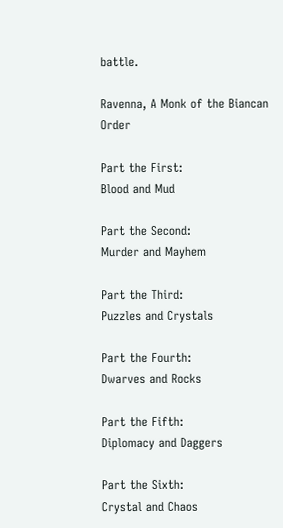battle.

Ravenna, A Monk of the Biancan Order

Part the First:
Blood and Mud

Part the Second:
Murder and Mayhem

Part the Third:
Puzzles and Crystals

Part the Fourth:
Dwarves and Rocks

Part the Fifth:
Diplomacy and Daggers

Part the Sixth:
Crystal and Chaos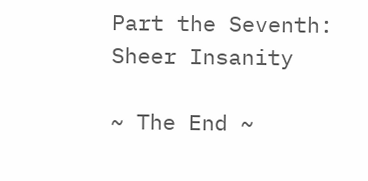Part the Seventh:
Sheer Insanity

~ The End ~